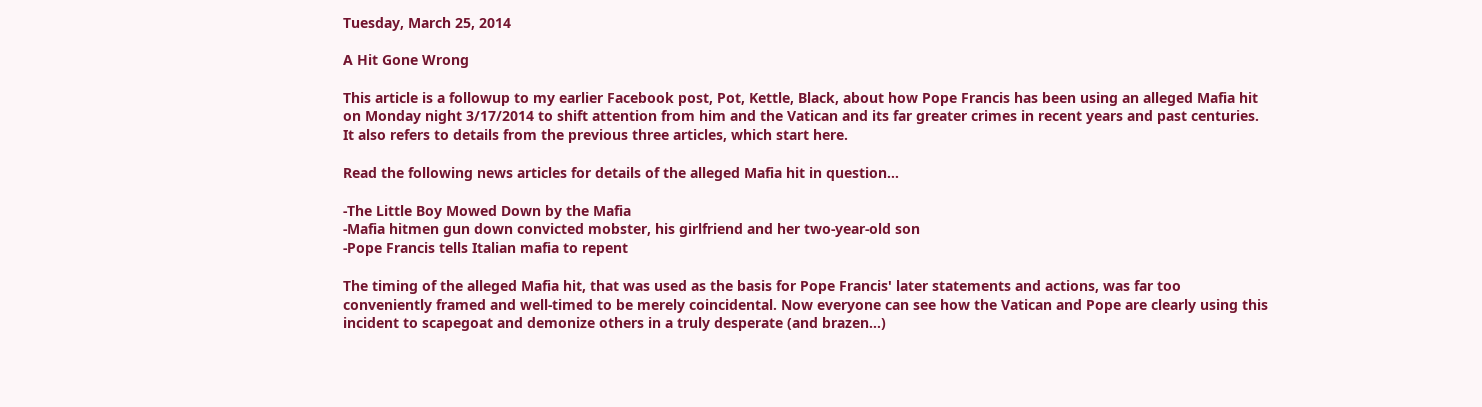Tuesday, March 25, 2014

A Hit Gone Wrong

This article is a followup to my earlier Facebook post, Pot, Kettle, Black, about how Pope Francis has been using an alleged Mafia hit on Monday night 3/17/2014 to shift attention from him and the Vatican and its far greater crimes in recent years and past centuries. It also refers to details from the previous three articles, which start here.

Read the following news articles for details of the alleged Mafia hit in question…

-The Little Boy Mowed Down by the Mafia
-Mafia hitmen gun down convicted mobster, his girlfriend and her two-year-old son
-Pope Francis tells Italian mafia to repent

The timing of the alleged Mafia hit, that was used as the basis for Pope Francis' later statements and actions, was far too conveniently framed and well-timed to be merely coincidental. Now everyone can see how the Vatican and Pope are clearly using this incident to scapegoat and demonize others in a truly desperate (and brazen...)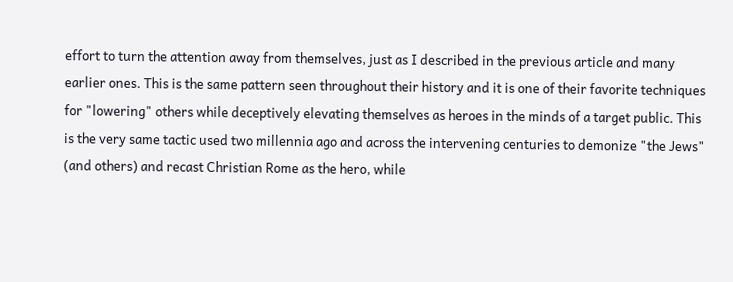effort to turn the attention away from themselves, just as I described in the previous article and many earlier ones. This is the same pattern seen throughout their history and it is one of their favorite techniques for "lowering" others while deceptively elevating themselves as heroes in the minds of a target public. This is the very same tactic used two millennia ago and across the intervening centuries to demonize "the Jews" (and others) and recast Christian Rome as the hero, while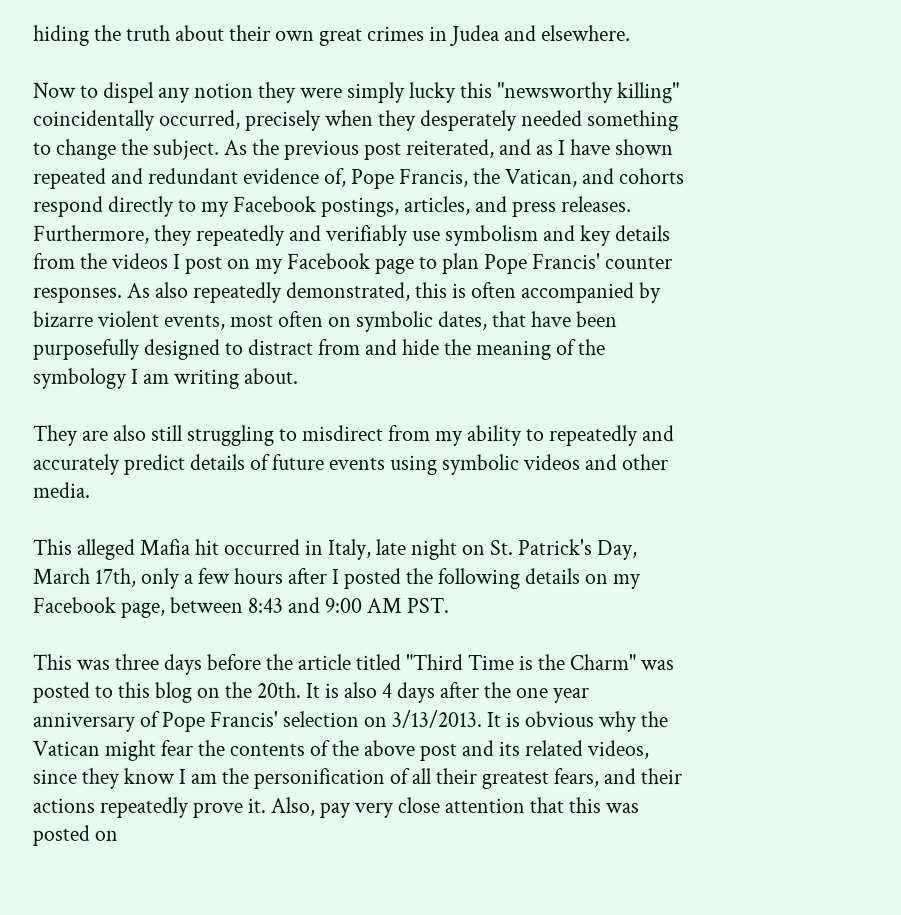hiding the truth about their own great crimes in Judea and elsewhere.

Now to dispel any notion they were simply lucky this "newsworthy killing" coincidentally occurred, precisely when they desperately needed something to change the subject. As the previous post reiterated, and as I have shown repeated and redundant evidence of, Pope Francis, the Vatican, and cohorts respond directly to my Facebook postings, articles, and press releases. Furthermore, they repeatedly and verifiably use symbolism and key details from the videos I post on my Facebook page to plan Pope Francis' counter responses. As also repeatedly demonstrated, this is often accompanied by bizarre violent events, most often on symbolic dates, that have been purposefully designed to distract from and hide the meaning of the symbology I am writing about.

They are also still struggling to misdirect from my ability to repeatedly and accurately predict details of future events using symbolic videos and other media.

This alleged Mafia hit occurred in Italy, late night on St. Patrick's Day, March 17th, only a few hours after I posted the following details on my Facebook page, between 8:43 and 9:00 AM PST.

This was three days before the article titled "Third Time is the Charm" was posted to this blog on the 20th. It is also 4 days after the one year anniversary of Pope Francis' selection on 3/13/2013. It is obvious why the Vatican might fear the contents of the above post and its related videos, since they know I am the personification of all their greatest fears, and their actions repeatedly prove it. Also, pay very close attention that this was posted on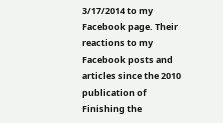3/17/2014 to my Facebook page. Their reactions to my Facebook posts and articles since the 2010 publication of Finishing the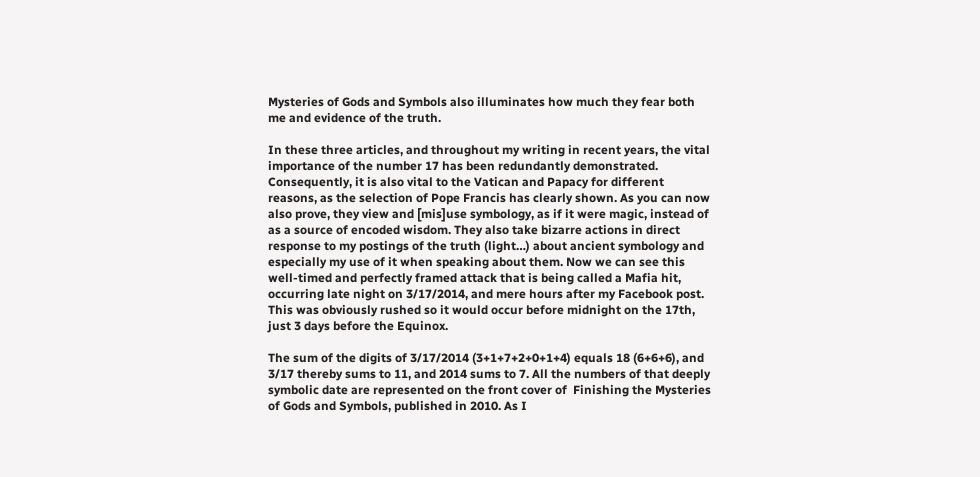Mysteries of Gods and Symbols also illuminates how much they fear both me and evidence of the truth.

In these three articles, and throughout my writing in recent years, the vital importance of the number 17 has been redundantly demonstrated. Consequently, it is also vital to the Vatican and Papacy for different reasons, as the selection of Pope Francis has clearly shown. As you can now also prove, they view and [mis]use symbology, as if it were magic, instead of as a source of encoded wisdom. They also take bizarre actions in direct response to my postings of the truth (light…) about ancient symbology and especially my use of it when speaking about them. Now we can see this well-timed and perfectly framed attack that is being called a Mafia hit, occurring late night on 3/17/2014, and mere hours after my Facebook post. This was obviously rushed so it would occur before midnight on the 17th, just 3 days before the Equinox.

The sum of the digits of 3/17/2014 (3+1+7+2+0+1+4) equals 18 (6+6+6), and 3/17 thereby sums to 11, and 2014 sums to 7. All the numbers of that deeply symbolic date are represented on the front cover of  Finishing the Mysteries of Gods and Symbols, published in 2010. As I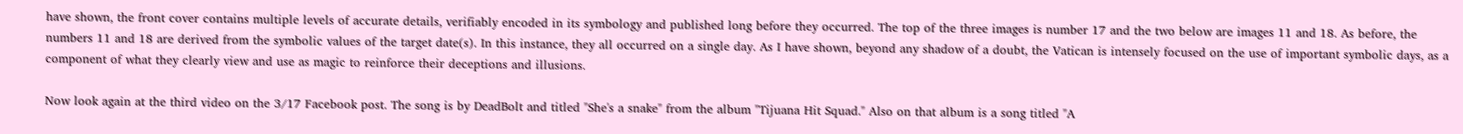have shown, the front cover contains multiple levels of accurate details, verifiably encoded in its symbology and published long before they occurred. The top of the three images is number 17 and the two below are images 11 and 18. As before, the numbers 11 and 18 are derived from the symbolic values of the target date(s). In this instance, they all occurred on a single day. As I have shown, beyond any shadow of a doubt, the Vatican is intensely focused on the use of important symbolic days, as a component of what they clearly view and use as magic to reinforce their deceptions and illusions.

Now look again at the third video on the 3/17 Facebook post. The song is by DeadBolt and titled "She's a snake" from the album "Tijuana Hit Squad." Also on that album is a song titled "A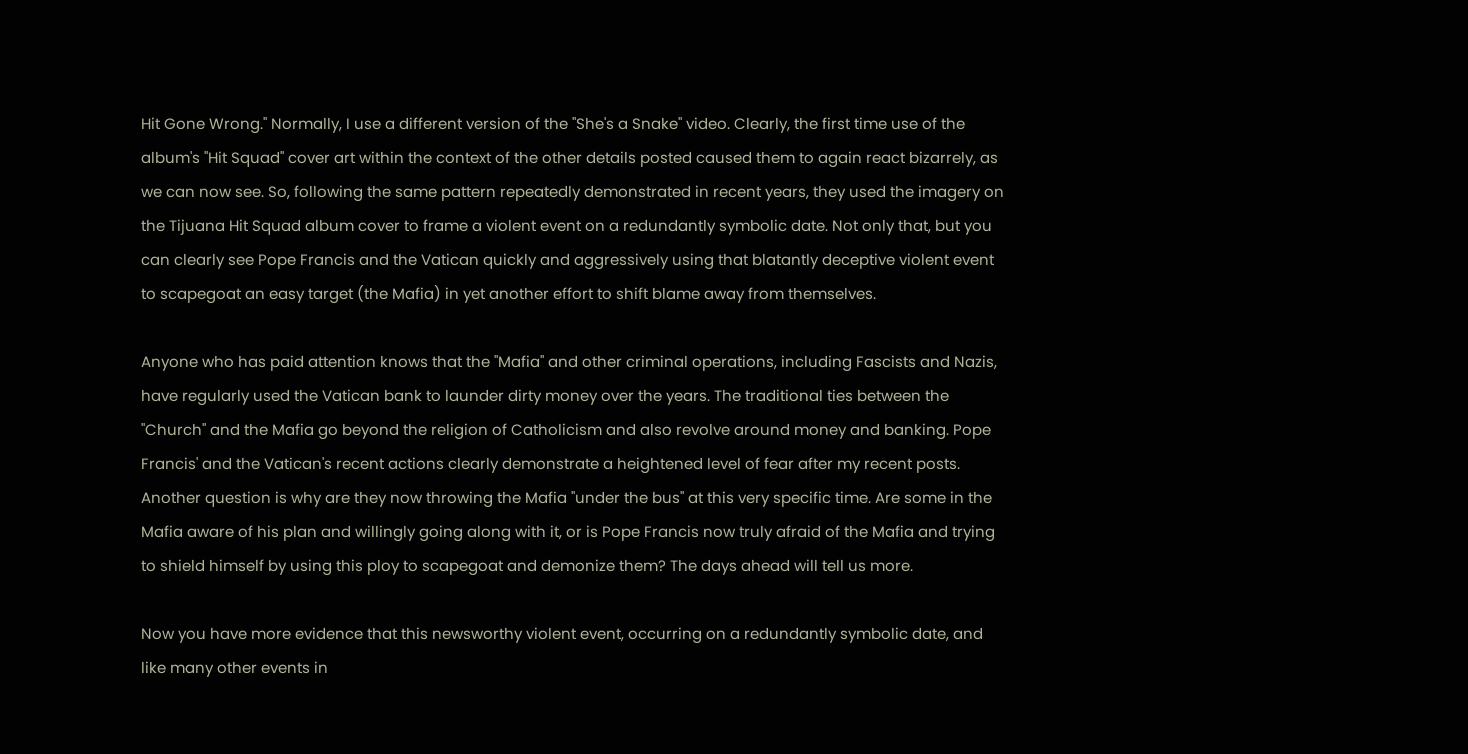Hit Gone Wrong." Normally, I use a different version of the "She's a Snake" video. Clearly, the first time use of the album's "Hit Squad" cover art within the context of the other details posted caused them to again react bizarrely, as we can now see. So, following the same pattern repeatedly demonstrated in recent years, they used the imagery on the Tijuana Hit Squad album cover to frame a violent event on a redundantly symbolic date. Not only that, but you can clearly see Pope Francis and the Vatican quickly and aggressively using that blatantly deceptive violent event to scapegoat an easy target (the Mafia) in yet another effort to shift blame away from themselves.

Anyone who has paid attention knows that the "Mafia" and other criminal operations, including Fascists and Nazis, have regularly used the Vatican bank to launder dirty money over the years. The traditional ties between the "Church" and the Mafia go beyond the religion of Catholicism and also revolve around money and banking. Pope Francis' and the Vatican's recent actions clearly demonstrate a heightened level of fear after my recent posts. Another question is why are they now throwing the Mafia "under the bus" at this very specific time. Are some in the Mafia aware of his plan and willingly going along with it, or is Pope Francis now truly afraid of the Mafia and trying to shield himself by using this ploy to scapegoat and demonize them? The days ahead will tell us more.

Now you have more evidence that this newsworthy violent event, occurring on a redundantly symbolic date, and like many other events in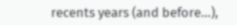recents years (and before…),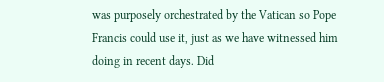was purposely orchestrated by the Vatican so Pope Francis could use it, just as we have witnessed him doing in recent days. Did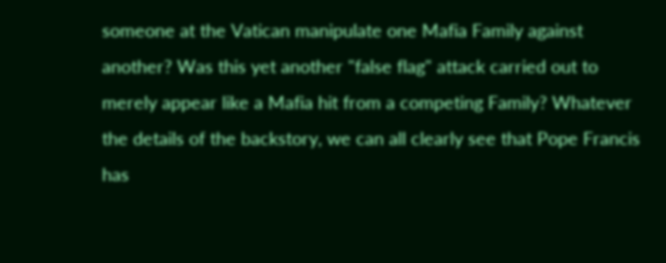someone at the Vatican manipulate one Mafia Family against another? Was this yet another "false flag" attack carried out to merely appear like a Mafia hit from a competing Family? Whatever the details of the backstory, we can all clearly see that Pope Francis has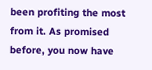been profiting the most from it. As promised before, you now have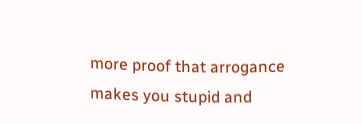more proof that arrogance makes you stupid and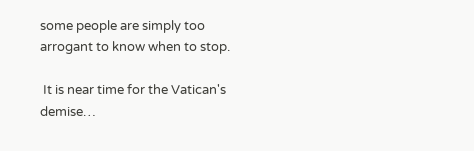some people are simply too arrogant to know when to stop.

 It is near time for the Vatican's demise…